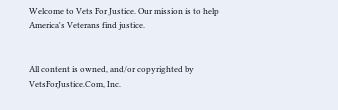Welcome to Vets For Justice. Our mission is to help America's Veterans find justice.


All content is owned, and/or copyrighted by VetsForJustice.Com, Inc.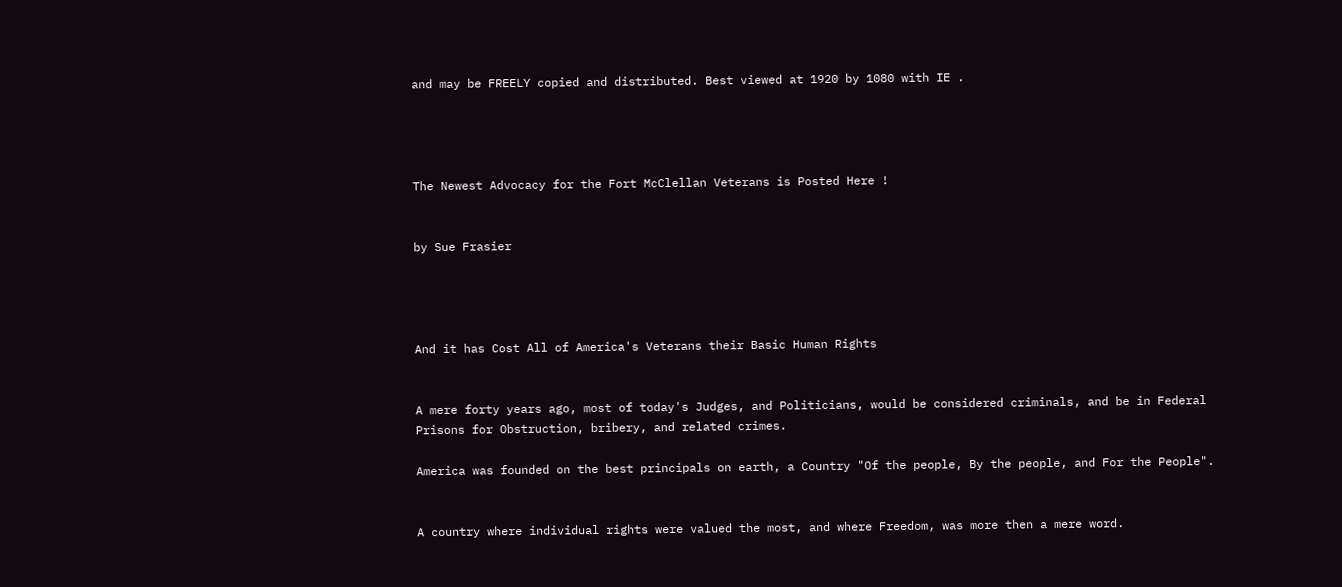and may be FREELY copied and distributed. Best viewed at 1920 by 1080 with IE .




The Newest Advocacy for the Fort McClellan Veterans is Posted Here !


by Sue Frasier




And it has Cost All of America's Veterans their Basic Human Rights


A mere forty years ago, most of today's Judges, and Politicians, would be considered criminals, and be in Federal Prisons for Obstruction, bribery, and related crimes.

America was founded on the best principals on earth, a Country "Of the people, By the people, and For the People".


A country where individual rights were valued the most, and where Freedom, was more then a mere word.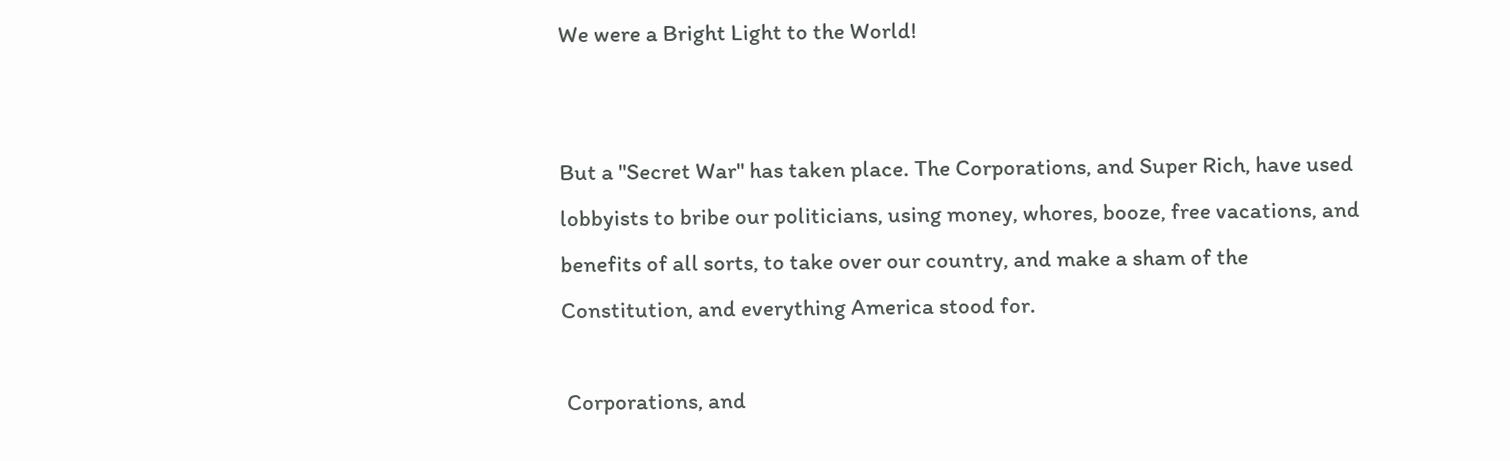We were a Bright Light to the World!


But a "Secret War" has taken place. The Corporations, and Super Rich, have used lobbyists to bribe our politicians, using money, whores, booze, free vacations, and benefits of all sorts, to take over our country, and make a sham of the Constitution, and everything America stood for.

 Corporations, and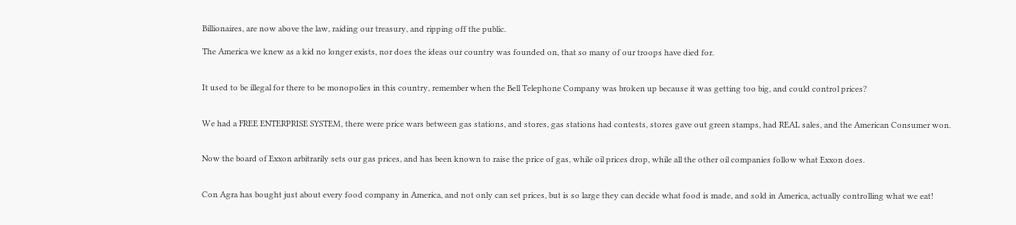Billionaires, are now above the law, raiding our treasury, and ripping off the public.

The America we knew as a kid no longer exists, nor does the ideas our country was founded on, that so many of our troops have died for.


It used to be illegal for there to be monopolies in this country, remember when the Bell Telephone Company was broken up because it was getting too big, and could control prices?


We had a FREE ENTERPRISE SYSTEM, there were price wars between gas stations, and stores, gas stations had contests, stores gave out green stamps, had REAL sales, and the American Consumer won.


Now the board of Exxon arbitrarily sets our gas prices, and has been known to raise the price of gas, while oil prices drop, while all the other oil companies follow what Exxon does.


Con Agra has bought just about every food company in America, and not only can set prices, but is so large they can decide what food is made, and sold in America, actually controlling what we eat!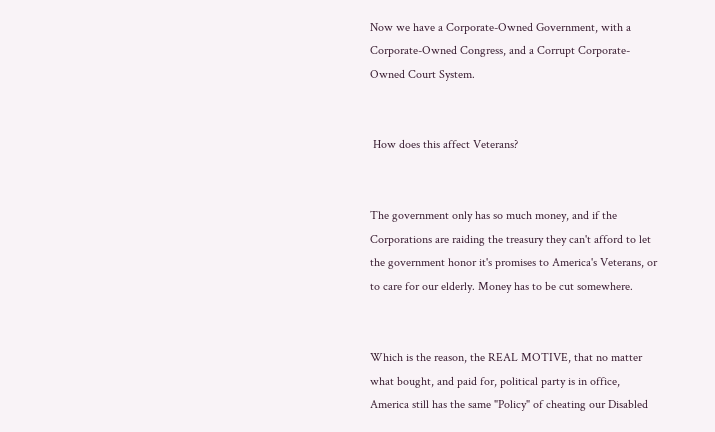Now we have a Corporate-Owned Government, with a Corporate-Owned Congress, and a Corrupt Corporate-Owned Court System.


 How does this affect Veterans?


The government only has so much money, and if the Corporations are raiding the treasury they can't afford to let the government honor it's promises to America's Veterans, or to care for our elderly. Money has to be cut somewhere.


Which is the reason, the REAL MOTIVE, that no matter what bought, and paid for, political party is in office, America still has the same "Policy" of cheating our Disabled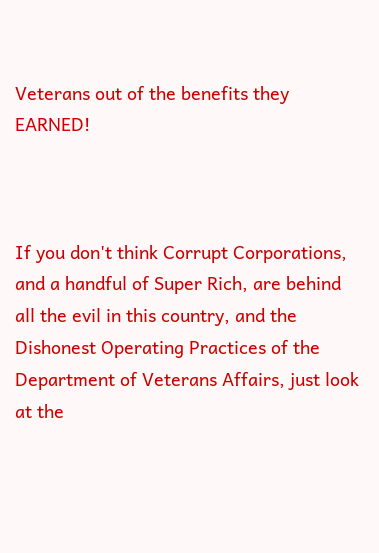Veterans out of the benefits they EARNED!



If you don't think Corrupt Corporations, and a handful of Super Rich, are behind all the evil in this country, and the Dishonest Operating Practices of the Department of Veterans Affairs, just look at the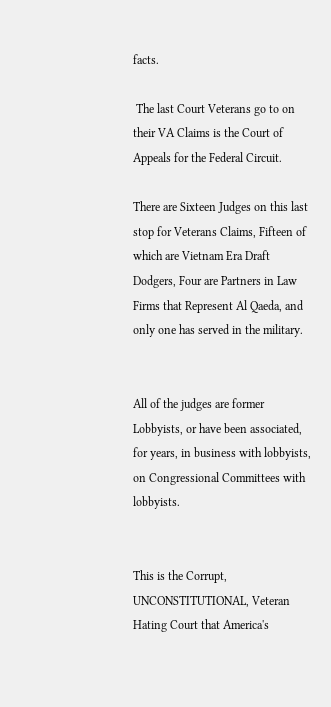facts.

 The last Court Veterans go to on their VA Claims is the Court of Appeals for the Federal Circuit.

There are Sixteen Judges on this last stop for Veterans Claims, Fifteen of which are Vietnam Era Draft Dodgers, Four are Partners in Law Firms that Represent Al Qaeda, and only one has served in the military.


All of the judges are former Lobbyists, or have been associated, for years, in business with lobbyists, on Congressional Committees with lobbyists.


This is the Corrupt, UNCONSTITUTIONAL, Veteran Hating Court that America's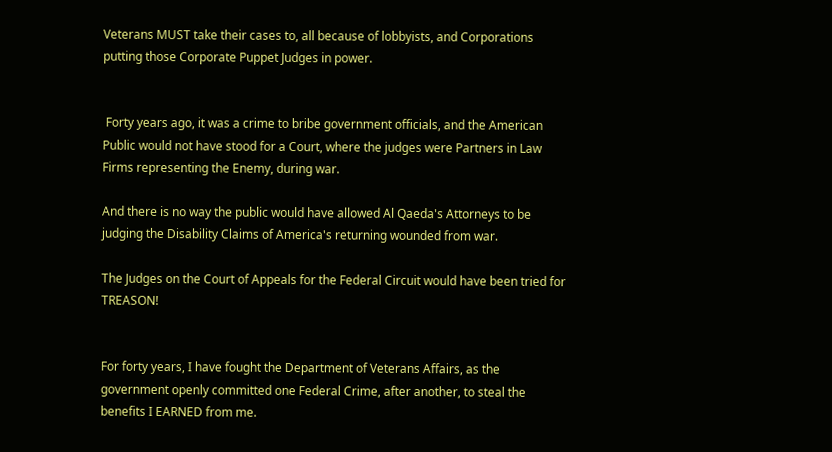Veterans MUST take their cases to, all because of lobbyists, and Corporations putting those Corporate Puppet Judges in power.


 Forty years ago, it was a crime to bribe government officials, and the American Public would not have stood for a Court, where the judges were Partners in Law Firms representing the Enemy, during war.

And there is no way the public would have allowed Al Qaeda's Attorneys to be judging the Disability Claims of America's returning wounded from war.

The Judges on the Court of Appeals for the Federal Circuit would have been tried for TREASON!


For forty years, I have fought the Department of Veterans Affairs, as the government openly committed one Federal Crime, after another, to steal the benefits I EARNED from me.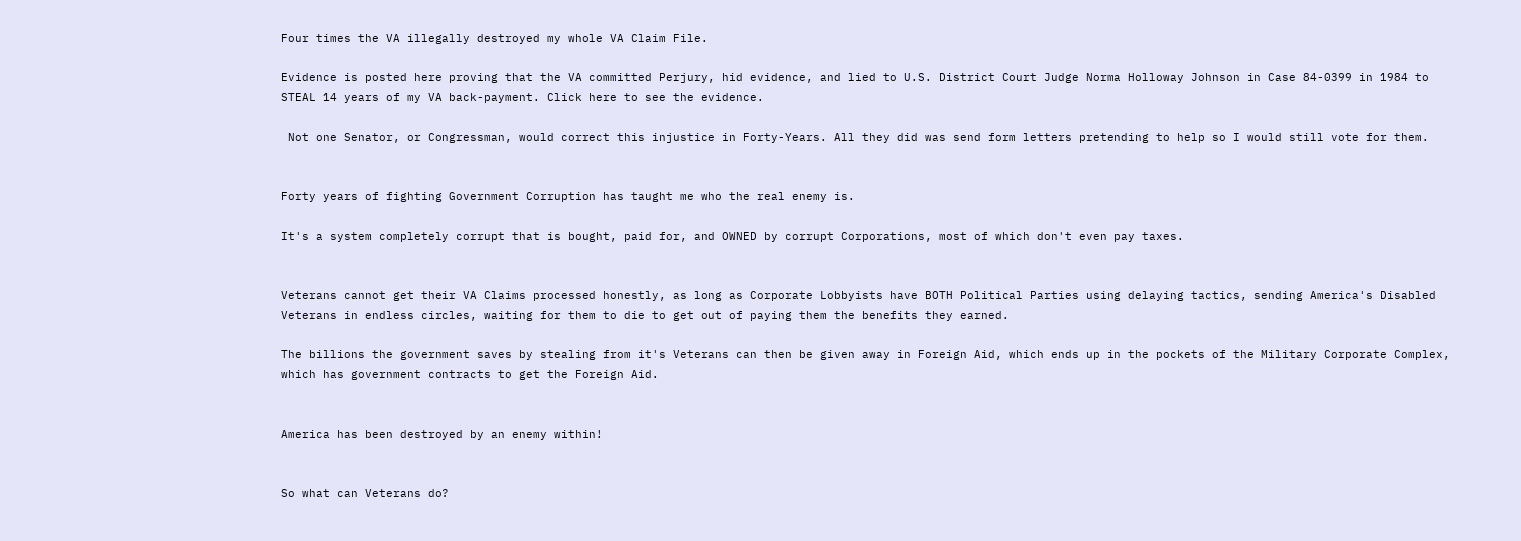Four times the VA illegally destroyed my whole VA Claim File.

Evidence is posted here proving that the VA committed Perjury, hid evidence, and lied to U.S. District Court Judge Norma Holloway Johnson in Case 84-0399 in 1984 to STEAL 14 years of my VA back-payment. Click here to see the evidence.

 Not one Senator, or Congressman, would correct this injustice in Forty-Years. All they did was send form letters pretending to help so I would still vote for them.


Forty years of fighting Government Corruption has taught me who the real enemy is.

It's a system completely corrupt that is bought, paid for, and OWNED by corrupt Corporations, most of which don't even pay taxes.


Veterans cannot get their VA Claims processed honestly, as long as Corporate Lobbyists have BOTH Political Parties using delaying tactics, sending America's Disabled Veterans in endless circles, waiting for them to die to get out of paying them the benefits they earned.

The billions the government saves by stealing from it's Veterans can then be given away in Foreign Aid, which ends up in the pockets of the Military Corporate Complex, which has government contracts to get the Foreign Aid.


America has been destroyed by an enemy within!


So what can Veterans do?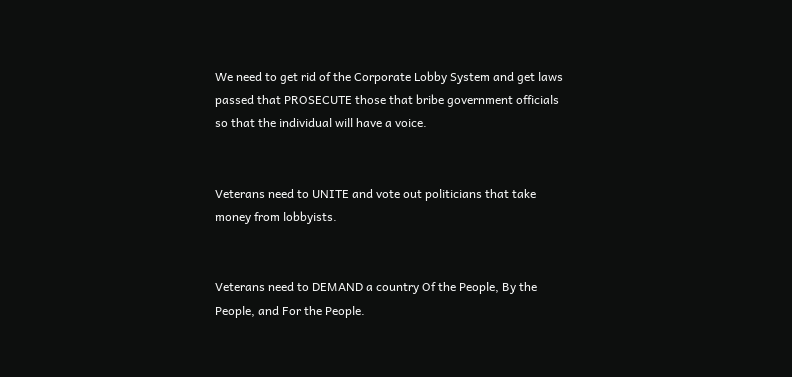We need to get rid of the Corporate Lobby System and get laws passed that PROSECUTE those that bribe government officials so that the individual will have a voice.


Veterans need to UNITE and vote out politicians that take money from lobbyists.


Veterans need to DEMAND a country Of the People, By the People, and For the People.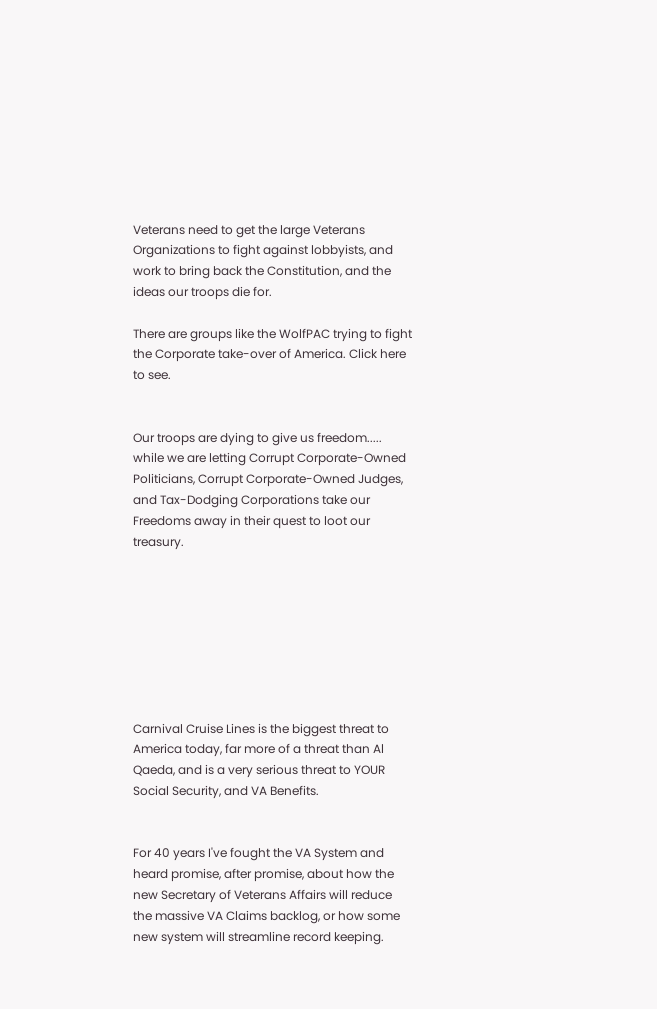Veterans need to get the large Veterans Organizations to fight against lobbyists, and work to bring back the Constitution, and the ideas our troops die for.

There are groups like the WolfPAC trying to fight the Corporate take-over of America. Click here to see.


Our troops are dying to give us freedom..... while we are letting Corrupt Corporate-Owned Politicians, Corrupt Corporate-Owned Judges, and Tax-Dodging Corporations take our Freedoms away in their quest to loot our treasury.








Carnival Cruise Lines is the biggest threat to America today, far more of a threat than Al Qaeda, and is a very serious threat to YOUR Social Security, and VA Benefits.


For 40 years I've fought the VA System and heard promise, after promise, about how the new Secretary of Veterans Affairs will reduce the massive VA Claims backlog, or how some new system will streamline record keeping.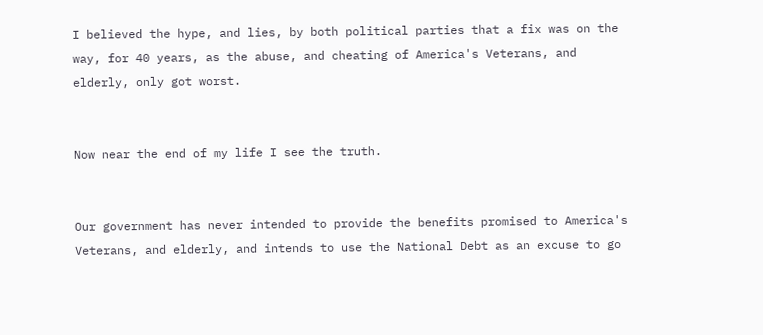I believed the hype, and lies, by both political parties that a fix was on the way, for 40 years, as the abuse, and cheating of America's Veterans, and elderly, only got worst.


Now near the end of my life I see the truth.


Our government has never intended to provide the benefits promised to America's Veterans, and elderly, and intends to use the National Debt as an excuse to go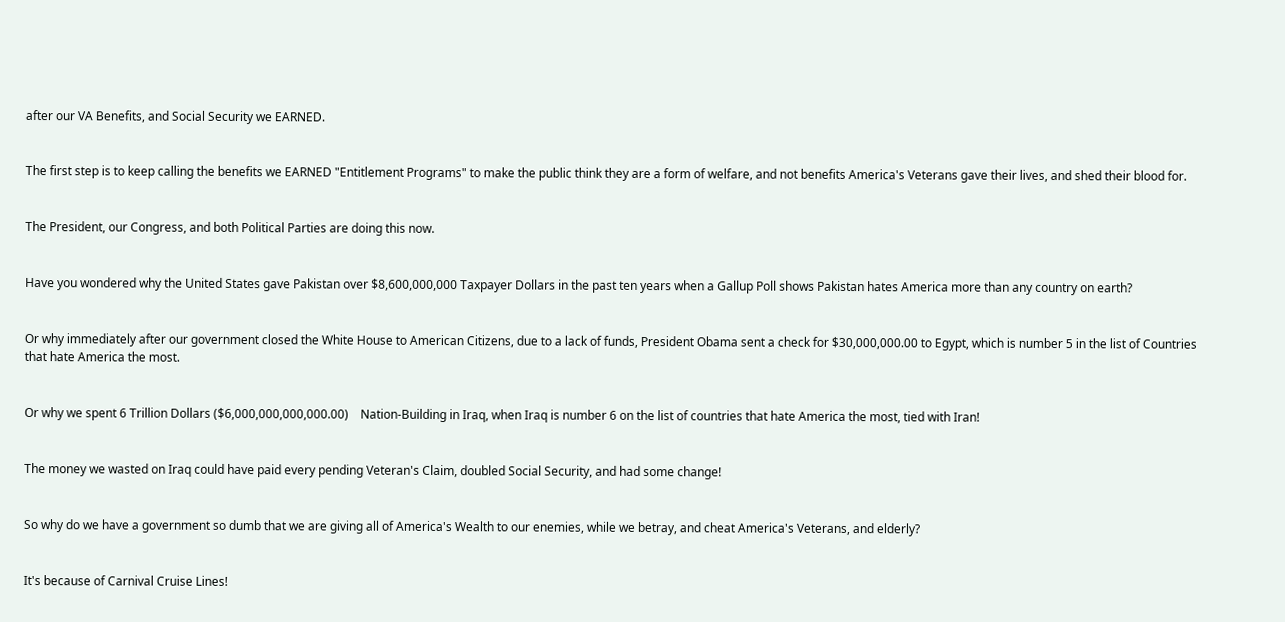after our VA Benefits, and Social Security we EARNED.


The first step is to keep calling the benefits we EARNED "Entitlement Programs" to make the public think they are a form of welfare, and not benefits America's Veterans gave their lives, and shed their blood for.


The President, our Congress, and both Political Parties are doing this now.


Have you wondered why the United States gave Pakistan over $8,600,000,000 Taxpayer Dollars in the past ten years when a Gallup Poll shows Pakistan hates America more than any country on earth?


Or why immediately after our government closed the White House to American Citizens, due to a lack of funds, President Obama sent a check for $30,000,000.00 to Egypt, which is number 5 in the list of Countries that hate America the most.


Or why we spent 6 Trillion Dollars ($6,000,000,000,000.00)    Nation-Building in Iraq, when Iraq is number 6 on the list of countries that hate America the most, tied with Iran!


The money we wasted on Iraq could have paid every pending Veteran's Claim, doubled Social Security, and had some change!


So why do we have a government so dumb that we are giving all of America's Wealth to our enemies, while we betray, and cheat America's Veterans, and elderly?


It's because of Carnival Cruise Lines!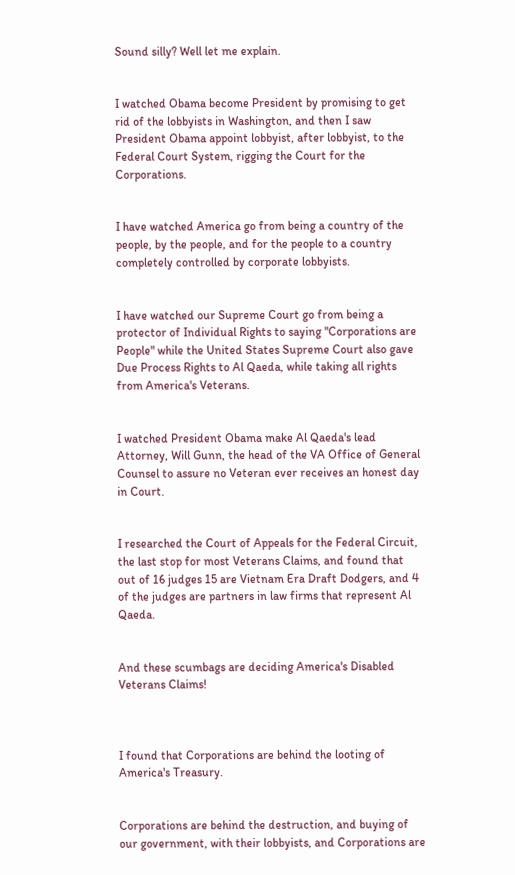Sound silly? Well let me explain.


I watched Obama become President by promising to get rid of the lobbyists in Washington, and then I saw President Obama appoint lobbyist, after lobbyist, to the Federal Court System, rigging the Court for the Corporations.


I have watched America go from being a country of the people, by the people, and for the people to a country completely controlled by corporate lobbyists.


I have watched our Supreme Court go from being a protector of Individual Rights to saying "Corporations are People" while the United States Supreme Court also gave Due Process Rights to Al Qaeda, while taking all rights from America's Veterans.


I watched President Obama make Al Qaeda's lead Attorney, Will Gunn, the head of the VA Office of General Counsel to assure no Veteran ever receives an honest day in Court.


I researched the Court of Appeals for the Federal Circuit, the last stop for most Veterans Claims, and found that out of 16 judges 15 are Vietnam Era Draft Dodgers, and 4 of the judges are partners in law firms that represent Al Qaeda.


And these scumbags are deciding America's Disabled Veterans Claims!



I found that Corporations are behind the looting of America's Treasury.


Corporations are behind the destruction, and buying of our government, with their lobbyists, and Corporations are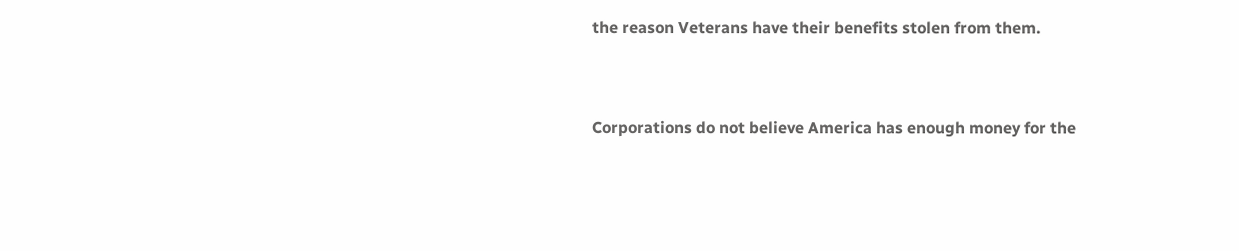the reason Veterans have their benefits stolen from them.


Corporations do not believe America has enough money for the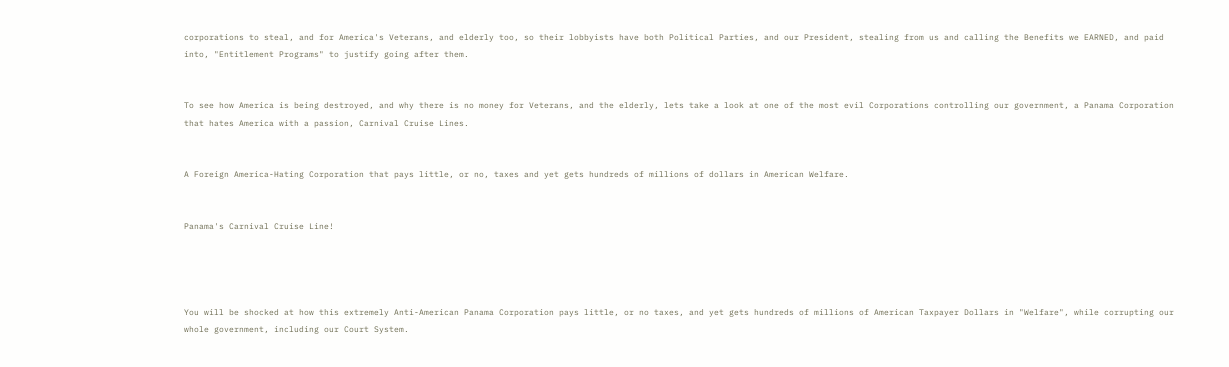corporations to steal, and for America's Veterans, and elderly too, so their lobbyists have both Political Parties, and our President, stealing from us and calling the Benefits we EARNED, and paid into, "Entitlement Programs" to justify going after them.


To see how America is being destroyed, and why there is no money for Veterans, and the elderly, lets take a look at one of the most evil Corporations controlling our government, a Panama Corporation that hates America with a passion, Carnival Cruise Lines.


A Foreign America-Hating Corporation that pays little, or no, taxes and yet gets hundreds of millions of dollars in American Welfare.


Panama's Carnival Cruise Line!




You will be shocked at how this extremely Anti-American Panama Corporation pays little, or no taxes, and yet gets hundreds of millions of American Taxpayer Dollars in "Welfare", while corrupting our whole government, including our Court System.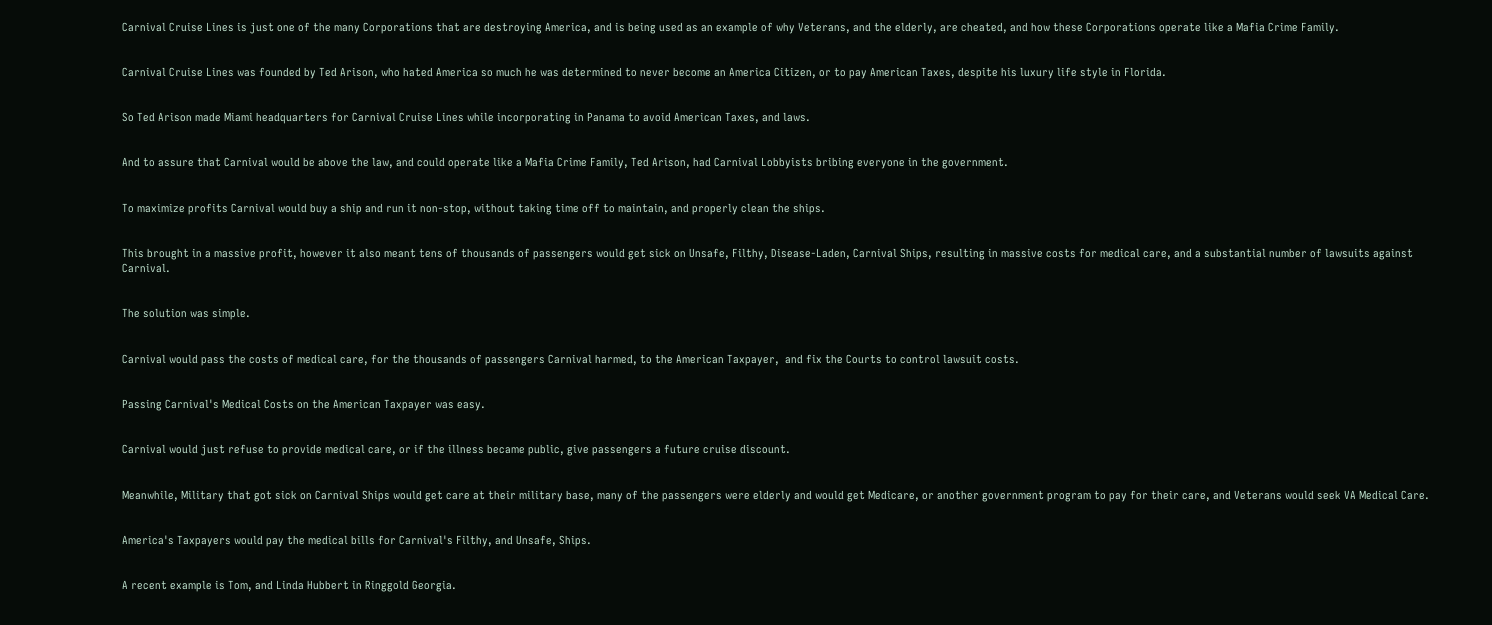Carnival Cruise Lines is just one of the many Corporations that are destroying America, and is being used as an example of why Veterans, and the elderly, are cheated, and how these Corporations operate like a Mafia Crime Family.


Carnival Cruise Lines was founded by Ted Arison, who hated America so much he was determined to never become an America Citizen, or to pay American Taxes, despite his luxury life style in Florida.


So Ted Arison made Miami headquarters for Carnival Cruise Lines while incorporating in Panama to avoid American Taxes, and laws.


And to assure that Carnival would be above the law, and could operate like a Mafia Crime Family, Ted Arison, had Carnival Lobbyists bribing everyone in the government.


To maximize profits Carnival would buy a ship and run it non-stop, without taking time off to maintain, and properly clean the ships.


This brought in a massive profit, however it also meant tens of thousands of passengers would get sick on Unsafe, Filthy, Disease-Laden, Carnival Ships, resulting in massive costs for medical care, and a substantial number of lawsuits against Carnival.


The solution was simple.


Carnival would pass the costs of medical care, for the thousands of passengers Carnival harmed, to the American Taxpayer,  and fix the Courts to control lawsuit costs.


Passing Carnival's Medical Costs on the American Taxpayer was easy.


Carnival would just refuse to provide medical care, or if the illness became public, give passengers a future cruise discount.


Meanwhile, Military that got sick on Carnival Ships would get care at their military base, many of the passengers were elderly and would get Medicare, or another government program to pay for their care, and Veterans would seek VA Medical Care.


America's Taxpayers would pay the medical bills for Carnival's Filthy, and Unsafe, Ships.


A recent example is Tom, and Linda Hubbert in Ringgold Georgia.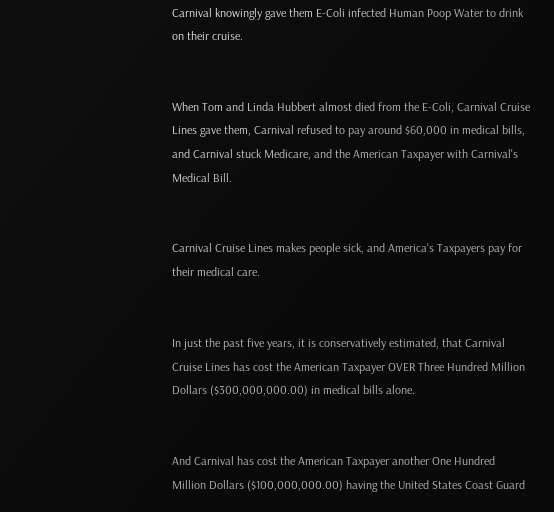Carnival knowingly gave them E-Coli infected Human Poop Water to drink on their cruise.


When Tom and Linda Hubbert almost died from the E-Coli, Carnival Cruise Lines gave them, Carnival refused to pay around $60,000 in medical bills, and Carnival stuck Medicare, and the American Taxpayer with Carnival's Medical Bill.


Carnival Cruise Lines makes people sick, and America's Taxpayers pay for their medical care.


In just the past five years, it is conservatively estimated, that Carnival Cruise Lines has cost the American Taxpayer OVER Three Hundred Million Dollars ($300,000,000.00) in medical bills alone.


And Carnival has cost the American Taxpayer another One Hundred Million Dollars ($100,000,000.00) having the United States Coast Guard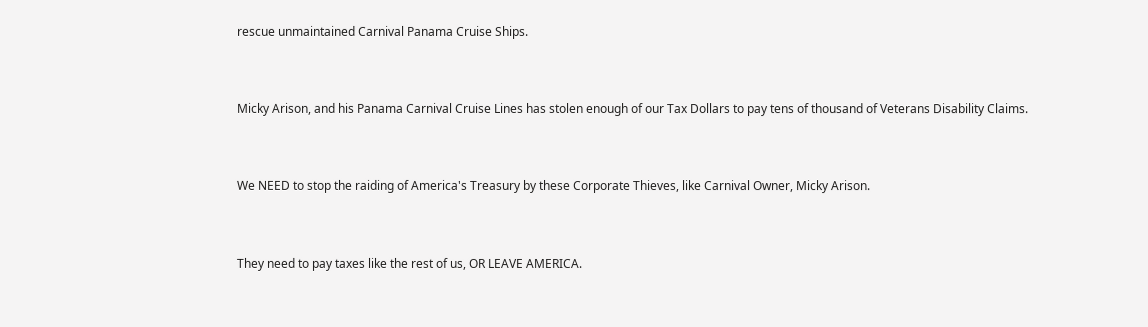rescue unmaintained Carnival Panama Cruise Ships.


Micky Arison, and his Panama Carnival Cruise Lines has stolen enough of our Tax Dollars to pay tens of thousand of Veterans Disability Claims.


We NEED to stop the raiding of America's Treasury by these Corporate Thieves, like Carnival Owner, Micky Arison.


They need to pay taxes like the rest of us, OR LEAVE AMERICA.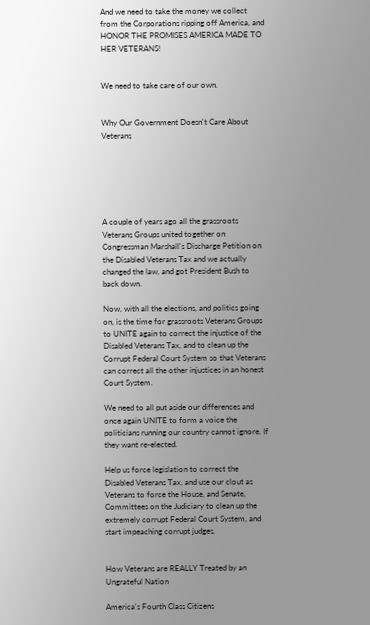And we need to take the money we collect from the Corporations ripping off America, and HONOR THE PROMISES AMERICA MADE TO HER VETERANS!


We need to take care of our own.


Why Our Government Doesn't Care About Veterans






A couple of years ago all the grassroots Veterans Groups united together on Congressman Marshall's Discharge Petition on the Disabled Veterans Tax and we actually changed the law, and got President Bush to back down.

Now, with all the elections, and politics going on, is the time for grassroots Veterans Groups to UNITE again to correct the injustice of the Disabled Veterans Tax, and to clean up the Corrupt Federal Court System so that Veterans can correct all the other injustices in an honest Court System.

We need to all put aside our differences and once again UNITE to form a voice the politicians running our country cannot ignore. If they want re-elected.

Help us force legislation to correct the Disabled Veterans Tax, and use our clout as Veterans to force the House, and Senate, Committees on the Judiciary to clean up the extremely corrupt Federal Court System, and start impeaching corrupt judges.


How Veterans are REALLY Treated by an Ungrateful Nation

America's Fourth Class Citizens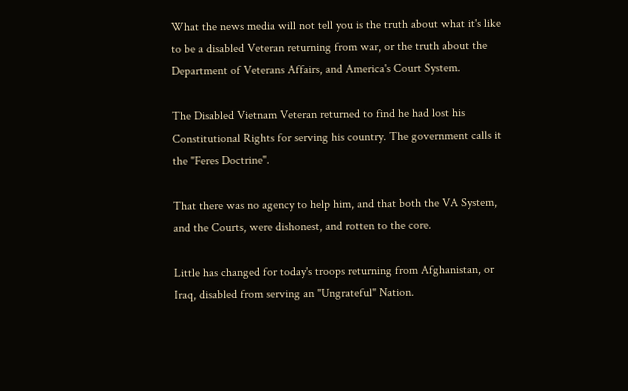What the news media will not tell you is the truth about what it's like to be a disabled Veteran returning from war, or the truth about the Department of Veterans Affairs, and America's Court System.

The Disabled Vietnam Veteran returned to find he had lost his Constitutional Rights for serving his country. The government calls it the "Feres Doctrine".

That there was no agency to help him, and that both the VA System, and the Courts, were dishonest, and rotten to the core.

Little has changed for today's troops returning from Afghanistan, or Iraq, disabled from serving an "Ungrateful" Nation.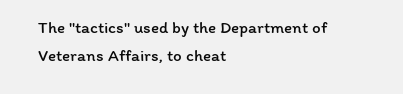The "tactics" used by the Department of Veterans Affairs, to cheat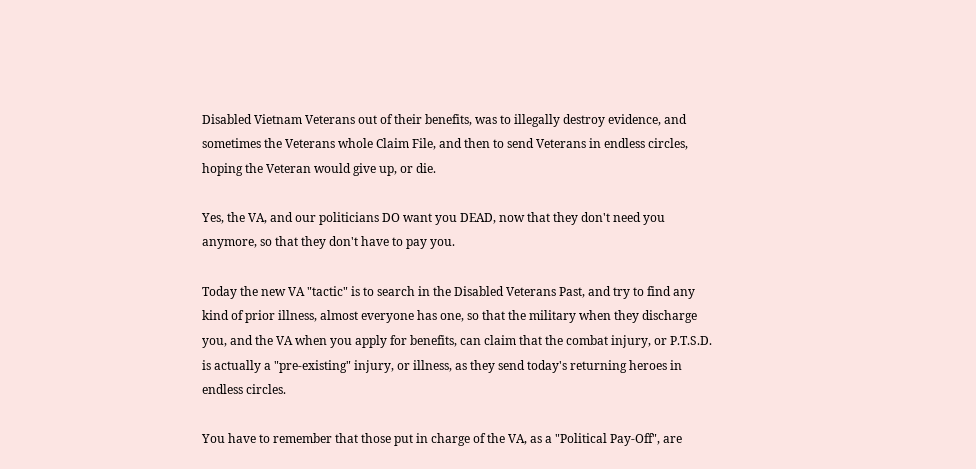Disabled Vietnam Veterans out of their benefits, was to illegally destroy evidence, and sometimes the Veterans whole Claim File, and then to send Veterans in endless circles, hoping the Veteran would give up, or die.

Yes, the VA, and our politicians DO want you DEAD, now that they don't need you anymore, so that they don't have to pay you.

Today the new VA "tactic" is to search in the Disabled Veterans Past, and try to find any kind of prior illness, almost everyone has one, so that the military when they discharge you, and the VA when you apply for benefits, can claim that the combat injury, or P.T.S.D. is actually a "pre-existing" injury, or illness, as they send today's returning heroes in endless circles.

You have to remember that those put in charge of the VA, as a "Political Pay-Off", are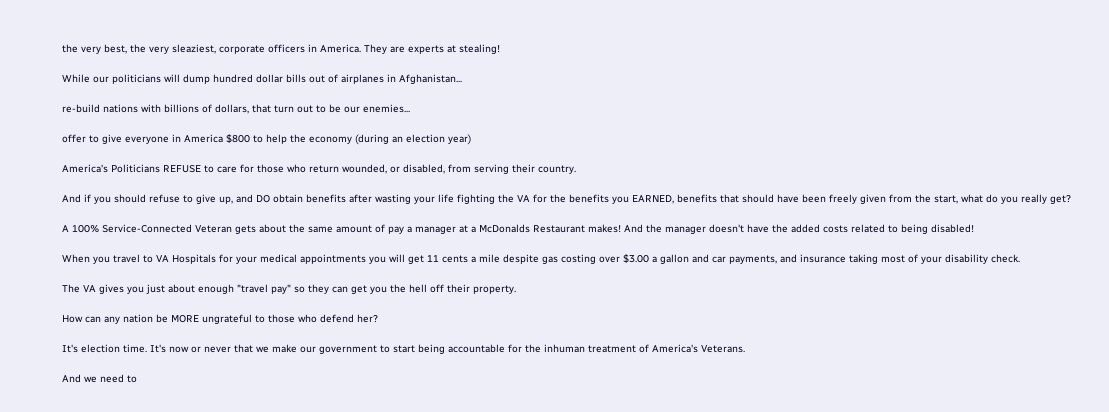the very best, the very sleaziest, corporate officers in America. They are experts at stealing!

While our politicians will dump hundred dollar bills out of airplanes in Afghanistan...

re-build nations with billions of dollars, that turn out to be our enemies...

offer to give everyone in America $800 to help the economy (during an election year)

America's Politicians REFUSE to care for those who return wounded, or disabled, from serving their country.

And if you should refuse to give up, and DO obtain benefits after wasting your life fighting the VA for the benefits you EARNED, benefits that should have been freely given from the start, what do you really get?

A 100% Service-Connected Veteran gets about the same amount of pay a manager at a McDonalds Restaurant makes! And the manager doesn't have the added costs related to being disabled!

When you travel to VA Hospitals for your medical appointments you will get 11 cents a mile despite gas costing over $3.00 a gallon and car payments, and insurance taking most of your disability check.

The VA gives you just about enough "travel pay" so they can get you the hell off their property.

How can any nation be MORE ungrateful to those who defend her?

It's election time. It's now or never that we make our government to start being accountable for the inhuman treatment of America's Veterans.

And we need to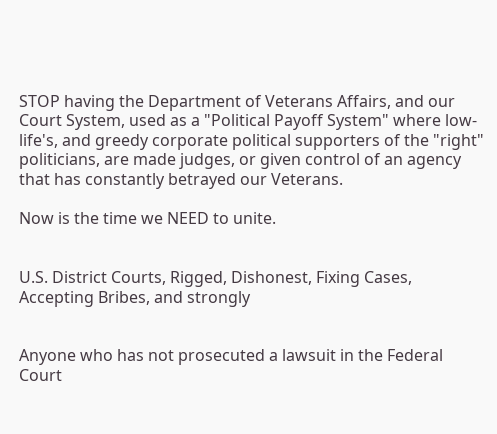STOP having the Department of Veterans Affairs, and our Court System, used as a "Political Payoff System" where low-life's, and greedy corporate political supporters of the "right" politicians, are made judges, or given control of an agency that has constantly betrayed our Veterans.

Now is the time we NEED to unite.


U.S. District Courts, Rigged, Dishonest, Fixing Cases,  Accepting Bribes, and strongly


Anyone who has not prosecuted a lawsuit in the Federal Court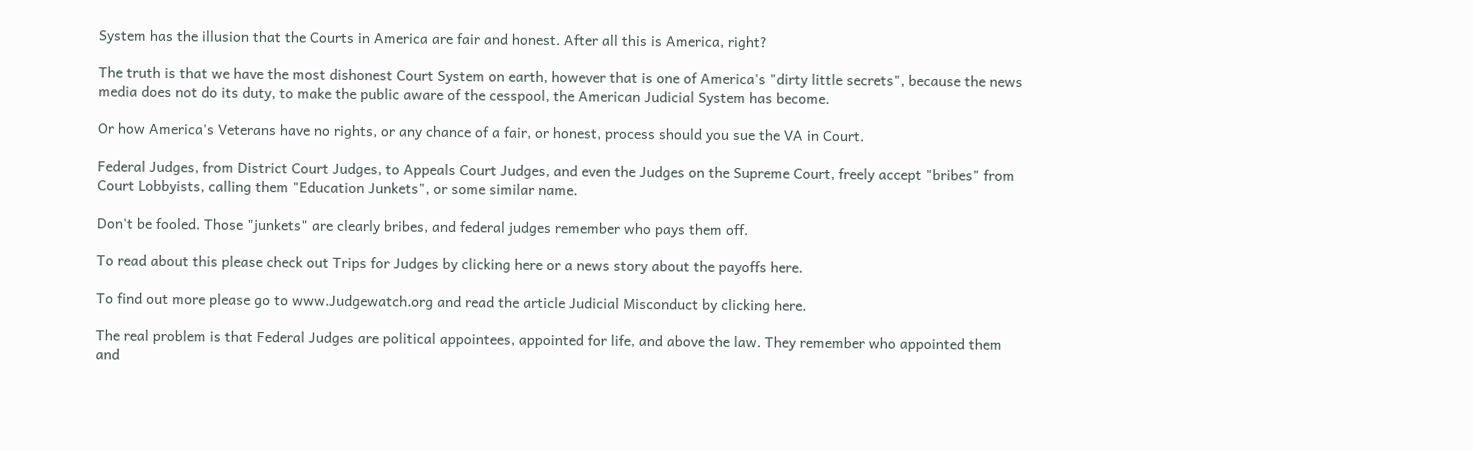System has the illusion that the Courts in America are fair and honest. After all this is America, right?

The truth is that we have the most dishonest Court System on earth, however that is one of America's "dirty little secrets", because the news media does not do its duty, to make the public aware of the cesspool, the American Judicial System has become.

Or how America's Veterans have no rights, or any chance of a fair, or honest, process should you sue the VA in Court.

Federal Judges, from District Court Judges, to Appeals Court Judges, and even the Judges on the Supreme Court, freely accept "bribes" from Court Lobbyists, calling them "Education Junkets", or some similar name.

Don't be fooled. Those "junkets" are clearly bribes, and federal judges remember who pays them off.

To read about this please check out Trips for Judges by clicking here or a news story about the payoffs here.

To find out more please go to www.Judgewatch.org and read the article Judicial Misconduct by clicking here.

The real problem is that Federal Judges are political appointees, appointed for life, and above the law. They remember who appointed them and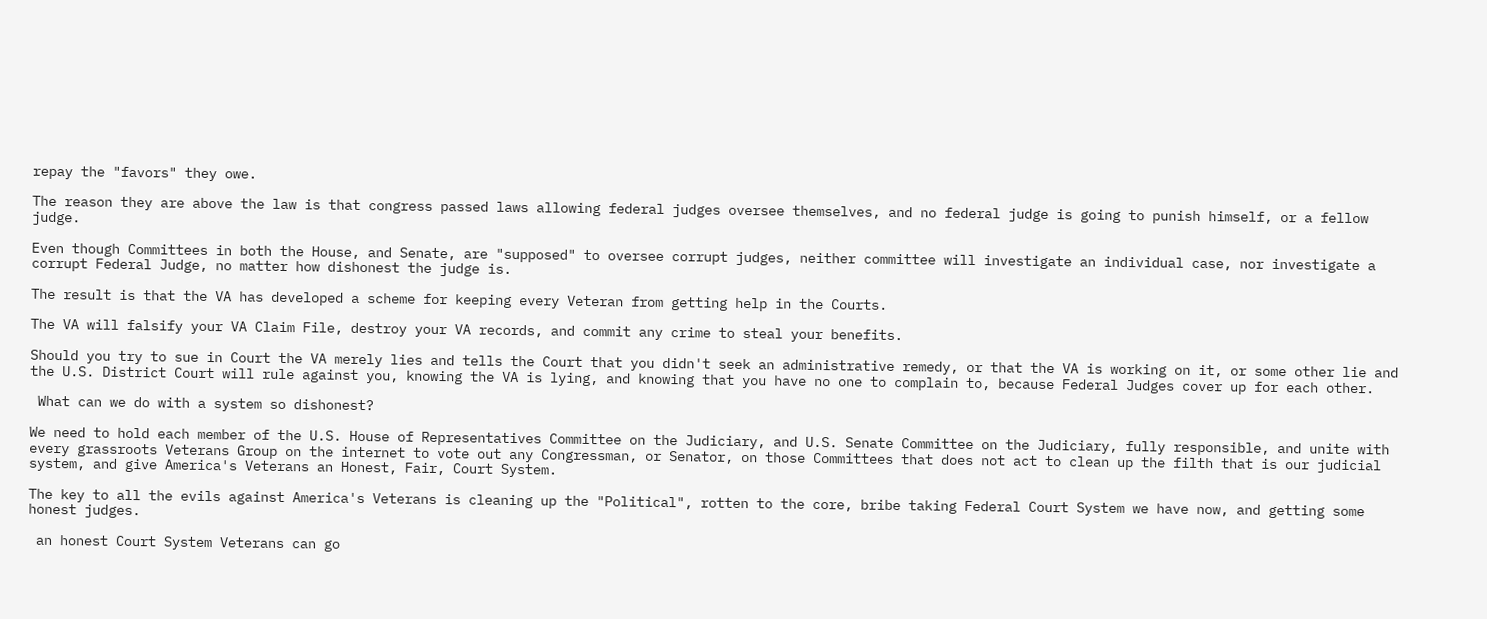repay the "favors" they owe.

The reason they are above the law is that congress passed laws allowing federal judges oversee themselves, and no federal judge is going to punish himself, or a fellow judge.

Even though Committees in both the House, and Senate, are "supposed" to oversee corrupt judges, neither committee will investigate an individual case, nor investigate a corrupt Federal Judge, no matter how dishonest the judge is.

The result is that the VA has developed a scheme for keeping every Veteran from getting help in the Courts.

The VA will falsify your VA Claim File, destroy your VA records, and commit any crime to steal your benefits.

Should you try to sue in Court the VA merely lies and tells the Court that you didn't seek an administrative remedy, or that the VA is working on it, or some other lie and the U.S. District Court will rule against you, knowing the VA is lying, and knowing that you have no one to complain to, because Federal Judges cover up for each other.

 What can we do with a system so dishonest?

We need to hold each member of the U.S. House of Representatives Committee on the Judiciary, and U.S. Senate Committee on the Judiciary, fully responsible, and unite with every grassroots Veterans Group on the internet to vote out any Congressman, or Senator, on those Committees that does not act to clean up the filth that is our judicial system, and give America's Veterans an Honest, Fair, Court System.

The key to all the evils against America's Veterans is cleaning up the "Political", rotten to the core, bribe taking Federal Court System we have now, and getting some honest judges.

 an honest Court System Veterans can go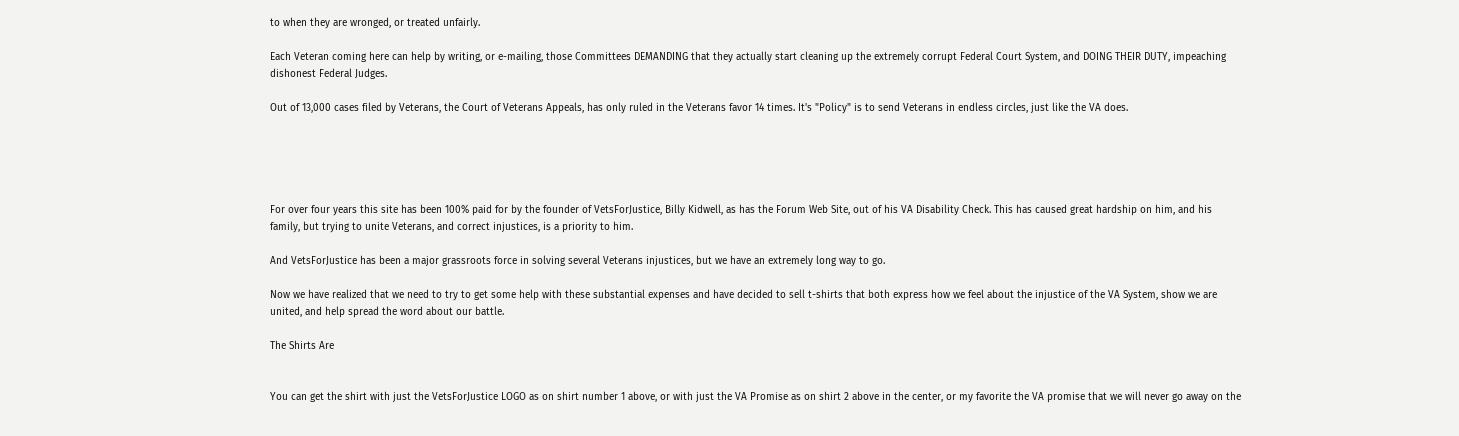to when they are wronged, or treated unfairly.

Each Veteran coming here can help by writing, or e-mailing, those Committees DEMANDING that they actually start cleaning up the extremely corrupt Federal Court System, and DOING THEIR DUTY, impeaching dishonest Federal Judges.

Out of 13,000 cases filed by Veterans, the Court of Veterans Appeals, has only ruled in the Veterans favor 14 times. It's "Policy" is to send Veterans in endless circles, just like the VA does.





For over four years this site has been 100% paid for by the founder of VetsForJustice, Billy Kidwell, as has the Forum Web Site, out of his VA Disability Check. This has caused great hardship on him, and his family, but trying to unite Veterans, and correct injustices, is a priority to him.

And VetsForJustice has been a major grassroots force in solving several Veterans injustices, but we have an extremely long way to go.

Now we have realized that we need to try to get some help with these substantial expenses and have decided to sell t-shirts that both express how we feel about the injustice of the VA System, show we are united, and help spread the word about our battle.

The Shirts Are


You can get the shirt with just the VetsForJustice LOGO as on shirt number 1 above, or with just the VA Promise as on shirt 2 above in the center, or my favorite the VA promise that we will never go away on the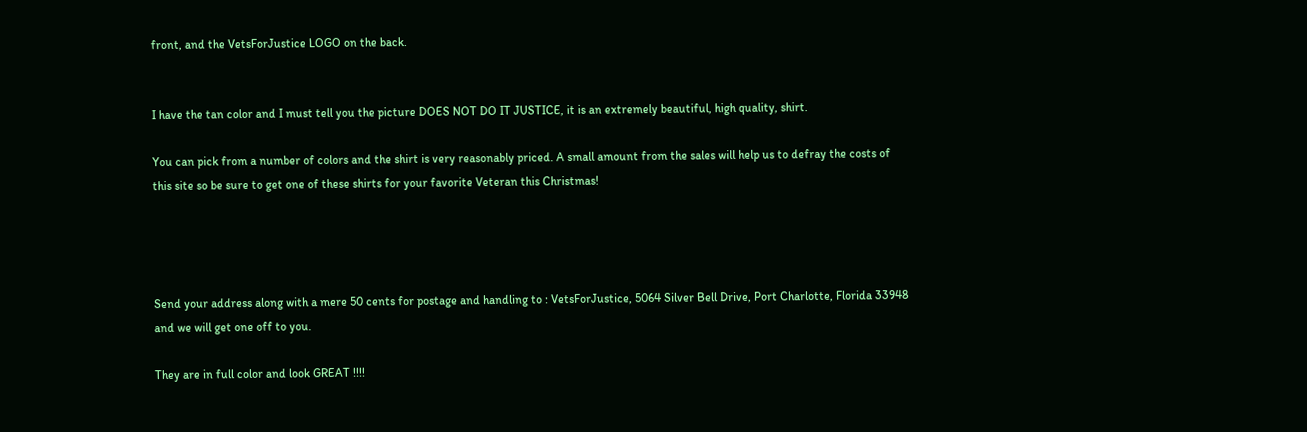front, and the VetsForJustice LOGO on the back.


I have the tan color and I must tell you the picture DOES NOT DO IT JUSTICE, it is an extremely beautiful, high quality, shirt.

You can pick from a number of colors and the shirt is very reasonably priced. A small amount from the sales will help us to defray the costs of this site so be sure to get one of these shirts for your favorite Veteran this Christmas!




Send your address along with a mere 50 cents for postage and handling to : VetsForJustice, 5064 Silver Bell Drive, Port Charlotte, Florida 33948 and we will get one off to you.

They are in full color and look GREAT !!!!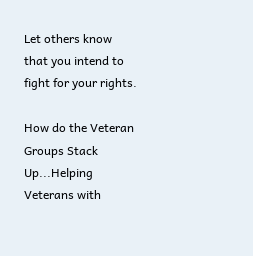Let others know that you intend to fight for your rights.

How do the Veteran Groups Stack Up...Helping Veterans with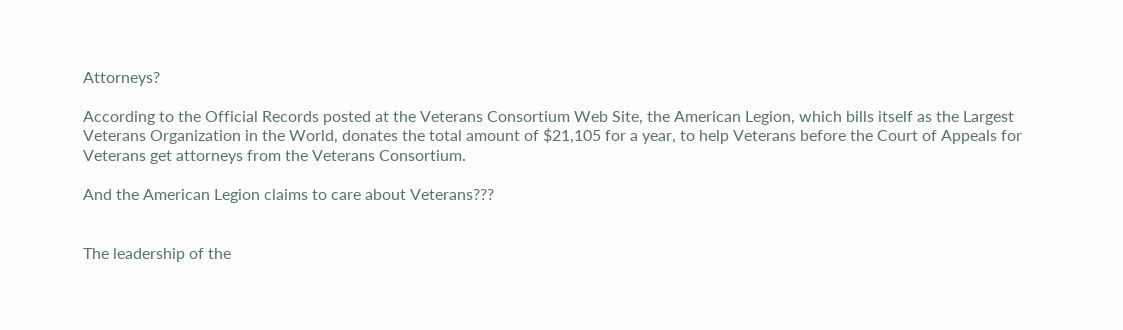Attorneys?

According to the Official Records posted at the Veterans Consortium Web Site, the American Legion, which bills itself as the Largest Veterans Organization in the World, donates the total amount of $21,105 for a year, to help Veterans before the Court of Appeals for Veterans get attorneys from the Veterans Consortium.

And the American Legion claims to care about Veterans???


The leadership of the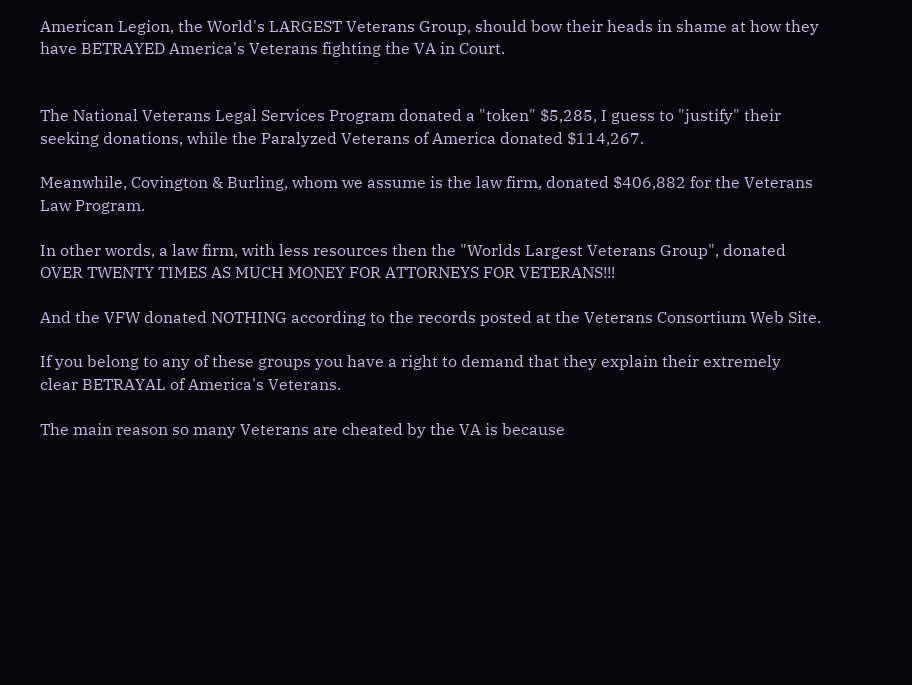American Legion, the World's LARGEST Veterans Group, should bow their heads in shame at how they have BETRAYED America's Veterans fighting the VA in Court.


The National Veterans Legal Services Program donated a "token" $5,285, I guess to "justify" their seeking donations, while the Paralyzed Veterans of America donated $114,267.

Meanwhile, Covington & Burling, whom we assume is the law firm, donated $406,882 for the Veterans Law Program.

In other words, a law firm, with less resources then the "Worlds Largest Veterans Group", donated OVER TWENTY TIMES AS MUCH MONEY FOR ATTORNEYS FOR VETERANS!!!

And the VFW donated NOTHING according to the records posted at the Veterans Consortium Web Site.

If you belong to any of these groups you have a right to demand that they explain their extremely clear BETRAYAL of America's Veterans.

The main reason so many Veterans are cheated by the VA is because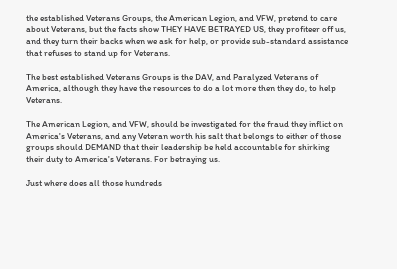the established Veterans Groups, the American Legion, and VFW, pretend to care about Veterans, but the facts show THEY HAVE BETRAYED US, they profiteer off us, and they turn their backs when we ask for help, or provide sub-standard assistance that refuses to stand up for Veterans.

The best established Veterans Groups is the DAV, and Paralyzed Veterans of America, although they have the resources to do a lot more then they do, to help Veterans.

The American Legion, and VFW, should be investigated for the fraud they inflict on America's Veterans, and any Veteran worth his salt that belongs to either of those groups should DEMAND that their leadership be held accountable for shirking their duty to America's Veterans. For betraying us.

Just where does all those hundreds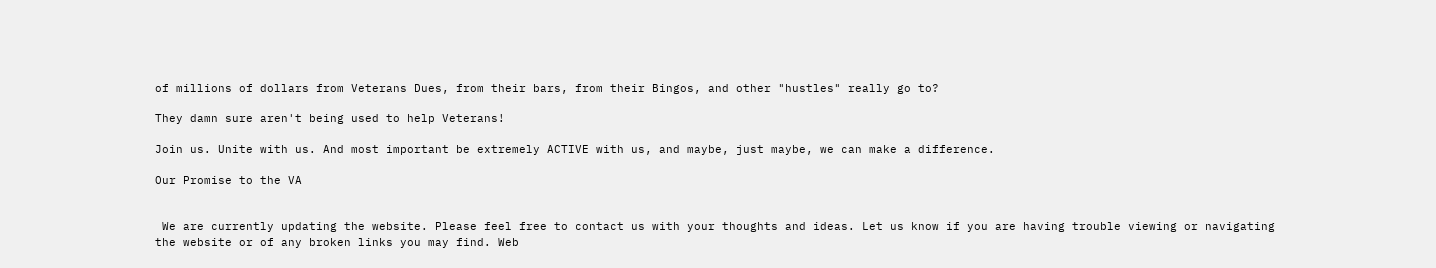of millions of dollars from Veterans Dues, from their bars, from their Bingos, and other "hustles" really go to?

They damn sure aren't being used to help Veterans!

Join us. Unite with us. And most important be extremely ACTIVE with us, and maybe, just maybe, we can make a difference.

Our Promise to the VA


 We are currently updating the website. Please feel free to contact us with your thoughts and ideas. Let us know if you are having trouble viewing or navigating the website or of any broken links you may find. Web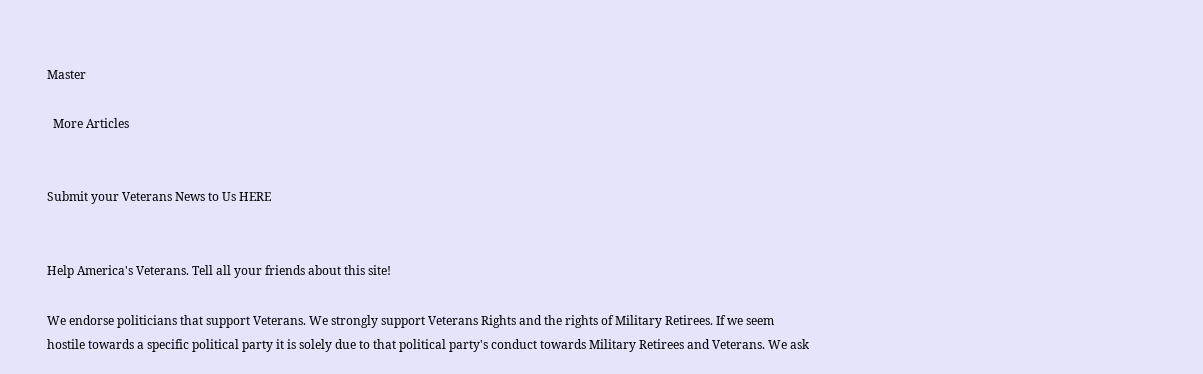Master

  More Articles


Submit your Veterans News to Us HERE


Help America's Veterans. Tell all your friends about this site!

We endorse politicians that support Veterans. We strongly support Veterans Rights and the rights of Military Retirees. If we seem hostile towards a specific political party it is solely due to that political party's conduct towards Military Retirees and Veterans. We ask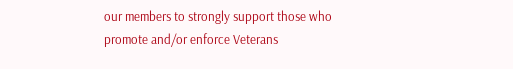our members to strongly support those who promote and/or enforce Veterans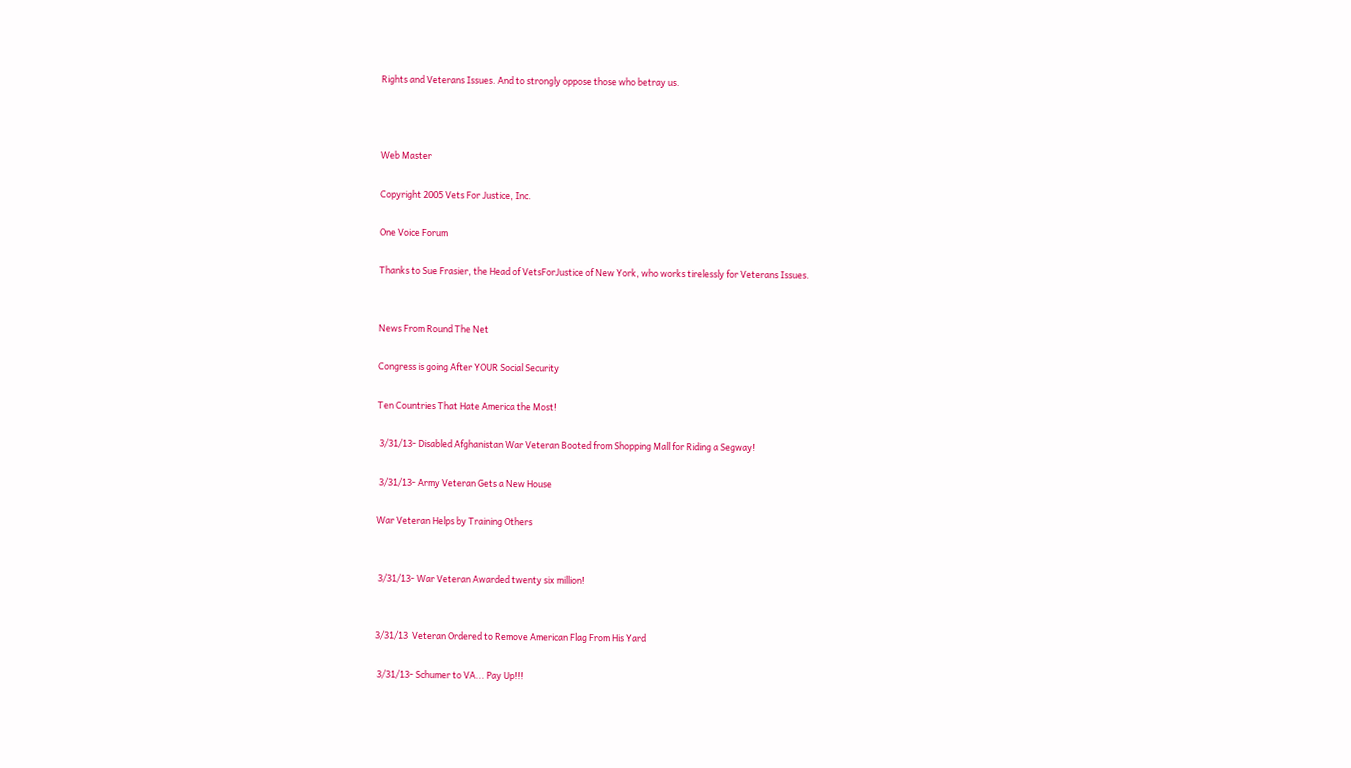Rights and Veterans Issues. And to strongly oppose those who betray us.



Web Master

Copyright 2005 Vets For Justice, Inc.

One Voice Forum

Thanks to Sue Frasier, the Head of VetsForJustice of New York, who works tirelessly for Veterans Issues.


News From Round The Net

Congress is going After YOUR Social Security

Ten Countries That Hate America the Most!

 3/31/13- Disabled Afghanistan War Veteran Booted from Shopping Mall for Riding a Segway!

 3/31/13- Army Veteran Gets a New House

War Veteran Helps by Training Others


 3/31/13- War Veteran Awarded twenty six million!


3/31/13  Veteran Ordered to Remove American Flag From His Yard

 3/31/13- Schumer to VA... Pay Up!!!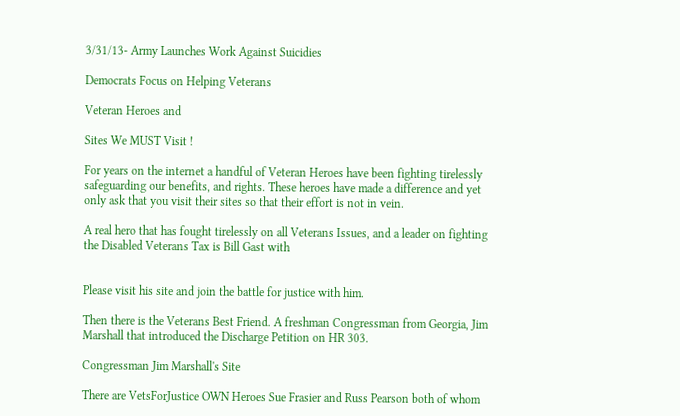3/31/13- Army Launches Work Against Suicidies

Democrats Focus on Helping Veterans

Veteran Heroes and

Sites We MUST Visit !

For years on the internet a handful of Veteran Heroes have been fighting tirelessly safeguarding our benefits, and rights. These heroes have made a difference and yet only ask that you visit their sites so that their effort is not in vein.

A real hero that has fought tirelessly on all Veterans Issues, and a leader on fighting the Disabled Veterans Tax is Bill Gast with


Please visit his site and join the battle for justice with him.

Then there is the Veterans Best Friend. A freshman Congressman from Georgia, Jim Marshall that introduced the Discharge Petition on HR 303.

Congressman Jim Marshall's Site

There are VetsForJustice OWN Heroes Sue Frasier and Russ Pearson both of whom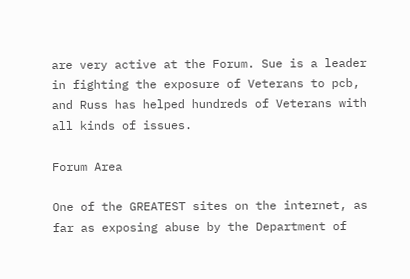are very active at the Forum. Sue is a leader in fighting the exposure of Veterans to pcb, and Russ has helped hundreds of Veterans with all kinds of issues.

Forum Area

One of the GREATEST sites on the internet, as far as exposing abuse by the Department of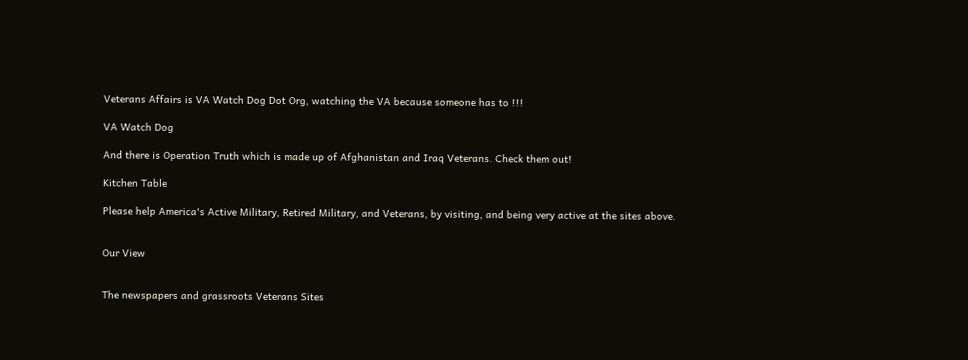Veterans Affairs is VA Watch Dog Dot Org, watching the VA because someone has to !!!

VA Watch Dog

And there is Operation Truth which is made up of Afghanistan and Iraq Veterans. Check them out!

Kitchen Table

Please help America's Active Military, Retired Military, and Veterans, by visiting, and being very active at the sites above.


Our View


The newspapers and grassroots Veterans Sites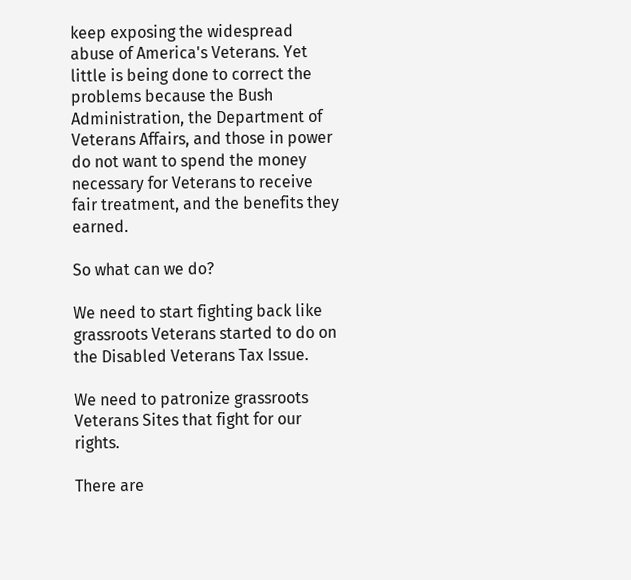keep exposing the widespread abuse of America's Veterans. Yet little is being done to correct the problems because the Bush Administration, the Department of Veterans Affairs, and those in power do not want to spend the money necessary for Veterans to receive fair treatment, and the benefits they earned.

So what can we do?

We need to start fighting back like grassroots Veterans started to do on the Disabled Veterans Tax Issue.

We need to patronize grassroots Veterans Sites that fight for our rights.

There are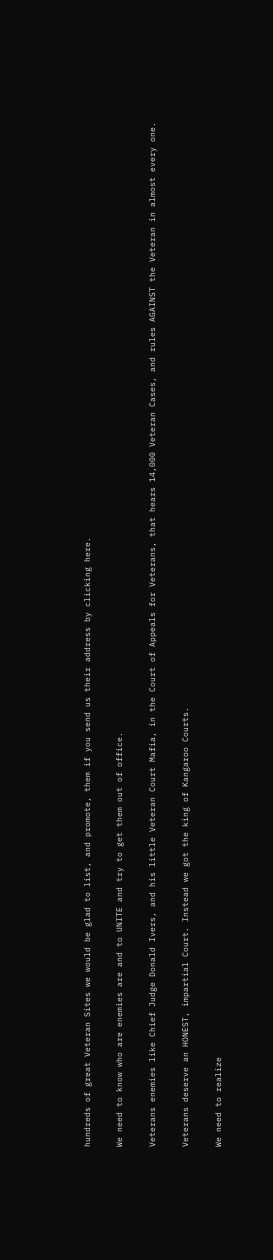hundreds of great Veteran Sites we would be glad to list, and promote, them if you send us their address by clicking here.

We need to know who are enemies are and to UNITE and try to get them out of office.

Veterans enemies like Chief Judge Donald Ivers, and his little Veteran Court Mafia, in the Court of Appeals for Veterans, that hears 14,000 Veteran Cases, and rules AGAINST the Veteran in almost every one.

Veterans deserve an HONEST, impartial Court. Instead we got the king of Kangaroo Courts.

We need to realize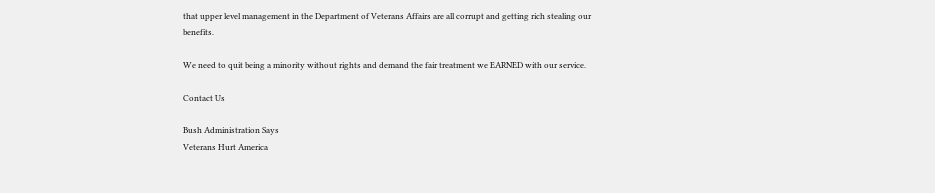that upper level management in the Department of Veterans Affairs are all corrupt and getting rich stealing our benefits.

We need to quit being a minority without rights and demand the fair treatment we EARNED with our service.

Contact Us

Bush Administration Says
Veterans Hurt America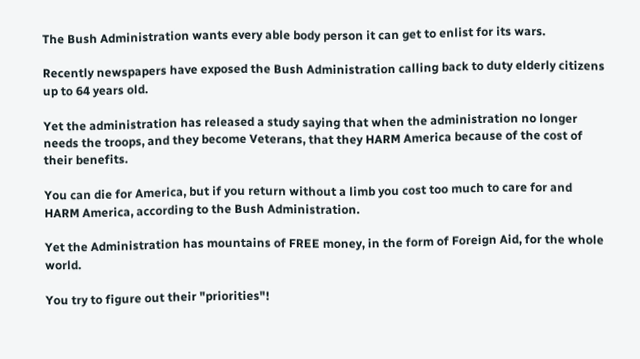The Bush Administration wants every able body person it can get to enlist for its wars.

Recently newspapers have exposed the Bush Administration calling back to duty elderly citizens up to 64 years old.

Yet the administration has released a study saying that when the administration no longer needs the troops, and they become Veterans, that they HARM America because of the cost of their benefits.

You can die for America, but if you return without a limb you cost too much to care for and HARM America, according to the Bush Administration.

Yet the Administration has mountains of FREE money, in the form of Foreign Aid, for the whole world.

You try to figure out their "priorities"!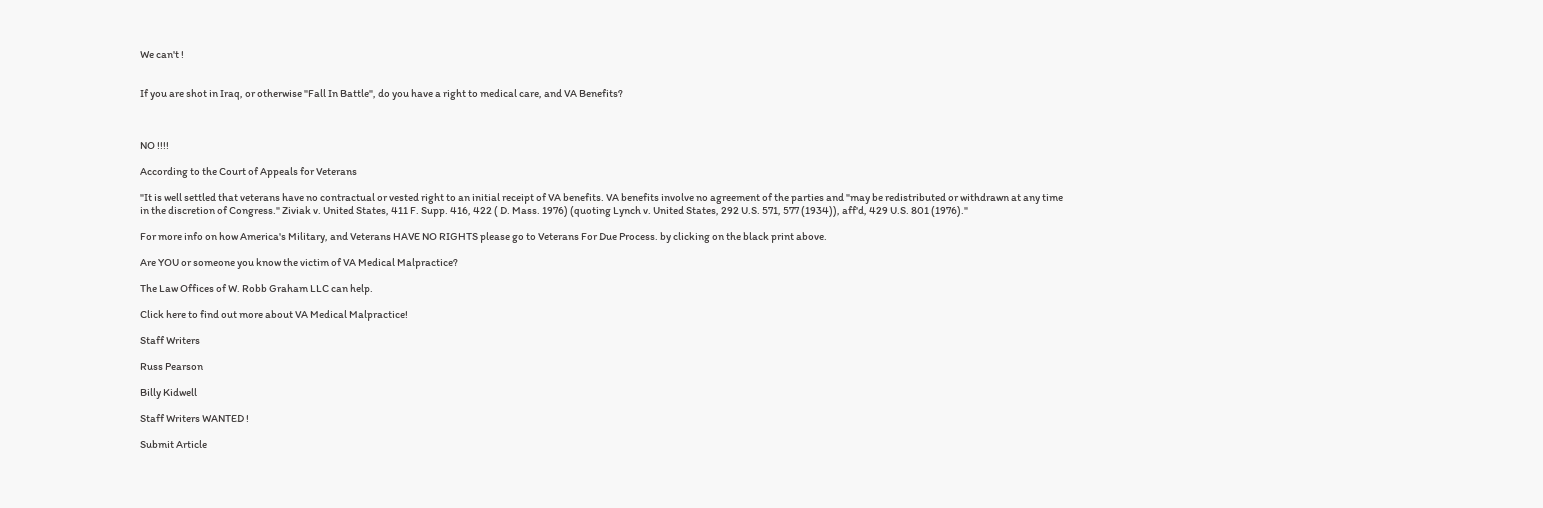We can't !


If you are shot in Iraq, or otherwise "Fall In Battle", do you have a right to medical care, and VA Benefits?



NO !!!!

According to the Court of Appeals for Veterans

"It is well settled that veterans have no contractual or vested right to an initial receipt of VA benefits. VA benefits involve no agreement of the parties and "may be redistributed or withdrawn at any time in the discretion of Congress." Ziviak v. United States, 411 F. Supp. 416, 422 ( D. Mass. 1976) (quoting Lynch v. United States, 292 U.S. 571, 577 (1934)), aff'd, 429 U.S. 801 (1976)."

For more info on how America's Military, and Veterans HAVE NO RIGHTS please go to Veterans For Due Process. by clicking on the black print above.

Are YOU or someone you know the victim of VA Medical Malpractice?

The Law Offices of W. Robb Graham LLC can help.

Click here to find out more about VA Medical Malpractice!

Staff Writers

Russ Pearson

Billy Kidwell

Staff Writers WANTED !

Submit Article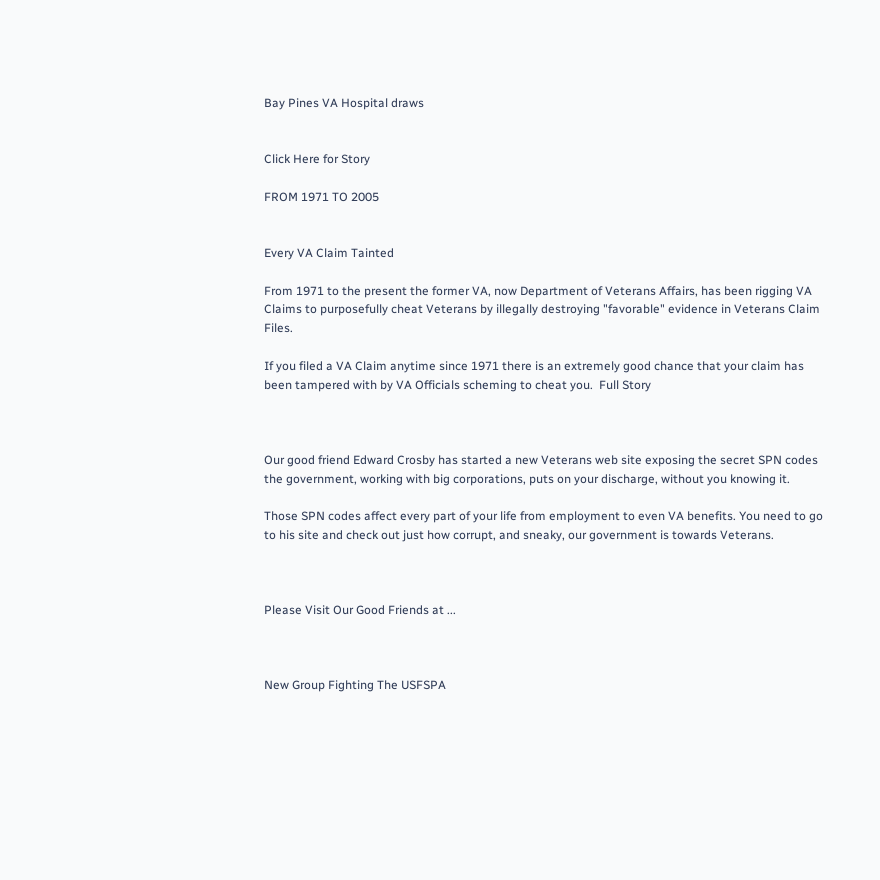Bay Pines VA Hospital draws


Click Here for Story

FROM 1971 TO 2005


Every VA Claim Tainted

From 1971 to the present the former VA, now Department of Veterans Affairs, has been rigging VA Claims to purposefully cheat Veterans by illegally destroying "favorable" evidence in Veterans Claim Files.

If you filed a VA Claim anytime since 1971 there is an extremely good chance that your claim has been tampered with by VA Officials scheming to cheat you.  Full Story



Our good friend Edward Crosby has started a new Veterans web site exposing the secret SPN codes the government, working with big corporations, puts on your discharge, without you knowing it.

Those SPN codes affect every part of your life from employment to even VA benefits. You need to go to his site and check out just how corrupt, and sneaky, our government is towards Veterans.



Please Visit Our Good Friends at ...



New Group Fighting The USFSPA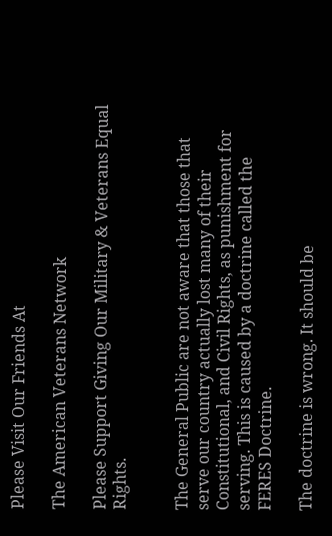Please Visit Our Friends At

The American Veterans Network

Please Support Giving Our Military & Veterans Equal Rights.


The General Public are not aware that those that serve our country actually lost many of their Constitutional, and Civil Rights, as punishment for serving. This is caused by a doctrine called the FERES Doctrine.

The doctrine is wrong. It should be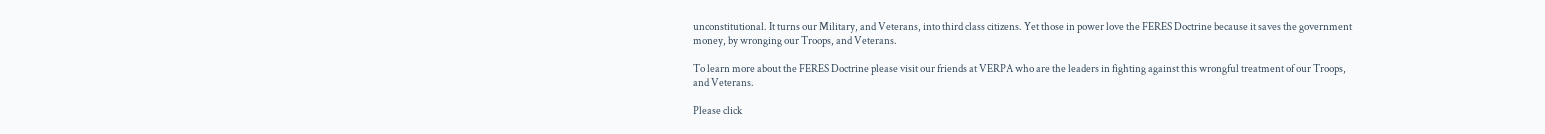unconstitutional. It turns our Military, and Veterans, into third class citizens. Yet those in power love the FERES Doctrine because it saves the government money, by wronging our Troops, and Veterans.

To learn more about the FERES Doctrine please visit our friends at VERPA who are the leaders in fighting against this wrongful treatment of our Troops, and Veterans.

Please click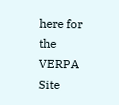here for the VERPA Site